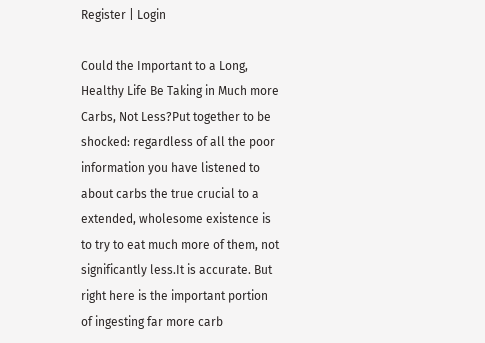Register | Login

Could the Important to a Long, Healthy Life Be Taking in Much more Carbs, Not Less?Put together to be shocked: regardless of all the poor information you have listened to about carbs the true crucial to a extended, wholesome existence is to try to eat much more of them, not significantly less.It is accurate. But right here is the important portion of ingesting far more carb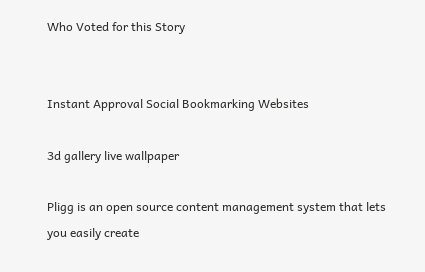Who Voted for this Story


Instant Approval Social Bookmarking Websites

3d gallery live wallpaper

Pligg is an open source content management system that lets you easily create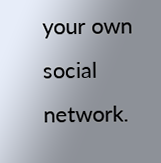your own social network.